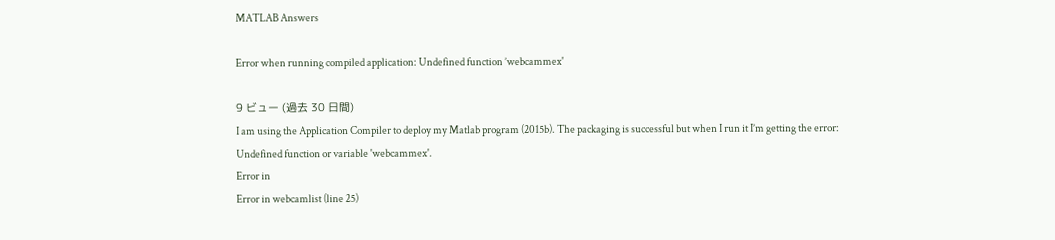MATLAB Answers

Error when running compiled application: Undefined function ’webcammex'

9 ビュー (過去 30 日間)
I am using the Application Compiler to deploy my Matlab program (2015b). The packaging is successful but when I run it I’m getting the error:
Undefined function or variable 'webcammex'.
Error in
Error in webcamlist (line 25)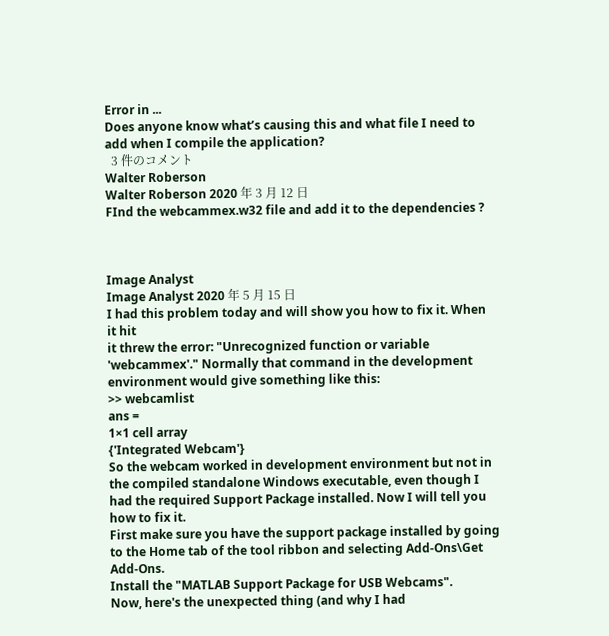Error in ...
Does anyone know what’s causing this and what file I need to add when I compile the application?
  3 件のコメント
Walter Roberson
Walter Roberson 2020 年 3 月 12 日
FInd the webcammex.w32 file and add it to the dependencies ?



Image Analyst
Image Analyst 2020 年 5 月 15 日
I had this problem today and will show you how to fix it. When it hit
it threw the error: "Unrecognized function or variable 'webcammex'." Normally that command in the development environment would give something like this:
>> webcamlist
ans =
1×1 cell array
{'Integrated Webcam'}
So the webcam worked in development environment but not in the compiled standalone Windows executable, even though I had the required Support Package installed. Now I will tell you how to fix it.
First make sure you have the support package installed by going to the Home tab of the tool ribbon and selecting Add-Ons\Get Add-Ons.
Install the "MATLAB Support Package for USB Webcams".
Now, here's the unexpected thing (and why I had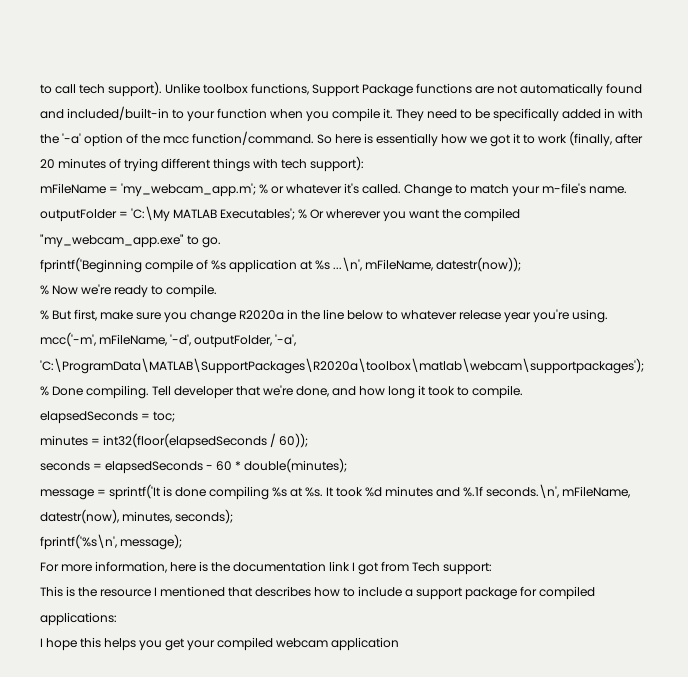to call tech support). Unlike toolbox functions, Support Package functions are not automatically found and included/built-in to your function when you compile it. They need to be specifically added in with the '-a' option of the mcc function/command. So here is essentially how we got it to work (finally, after 20 minutes of trying different things with tech support):
mFileName = 'my_webcam_app.m'; % or whatever it's called. Change to match your m-file's name.
outputFolder = 'C:\My MATLAB Executables'; % Or wherever you want the compiled "my_webcam_app.exe" to go.
fprintf('Beginning compile of %s application at %s ...\n', mFileName, datestr(now));
% Now we're ready to compile.
% But first, make sure you change R2020a in the line below to whatever release year you're using.
mcc('-m', mFileName, '-d', outputFolder, '-a', 'C:\ProgramData\MATLAB\SupportPackages\R2020a\toolbox\matlab\webcam\supportpackages');
% Done compiling. Tell developer that we're done, and how long it took to compile.
elapsedSeconds = toc;
minutes = int32(floor(elapsedSeconds / 60));
seconds = elapsedSeconds - 60 * double(minutes);
message = sprintf('It is done compiling %s at %s. It took %d minutes and %.1f seconds.\n', mFileName, datestr(now), minutes, seconds);
fprintf('%s\n', message);
For more information, here is the documentation link I got from Tech support:
This is the resource I mentioned that describes how to include a support package for compiled applications:
I hope this helps you get your compiled webcam application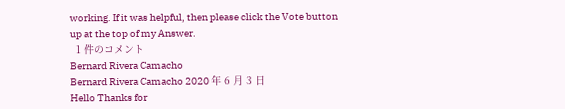working. If it was helpful, then please click the Vote button up at the top of my Answer.
  1 件のコメント
Bernard Rivera Camacho
Bernard Rivera Camacho 2020 年 6 月 3 日
Hello Thanks for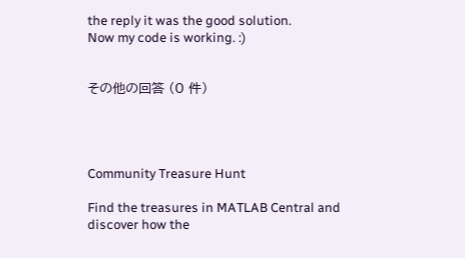the reply it was the good solution.
Now my code is working. :)


その他の回答 (0 件)




Community Treasure Hunt

Find the treasures in MATLAB Central and discover how the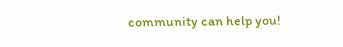community can help you!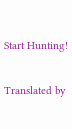Start Hunting!

Translated by